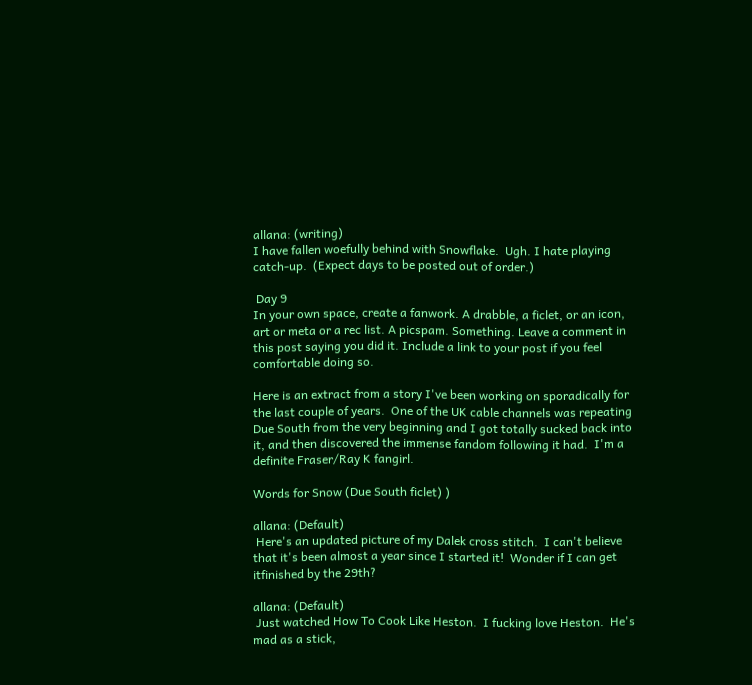allana: (writing)
I have fallen woefully behind with Snowflake.  Ugh. I hate playing catch-up.  (Expect days to be posted out of order.)

 Day 9
In your own space, create a fanwork. A drabble, a ficlet, or an icon, art or meta or a rec list. A picspam. Something. Leave a comment in this post saying you did it. Include a link to your post if you feel comfortable doing so.

Here is an extract from a story I've been working on sporadically for the last couple of years.  One of the UK cable channels was repeating Due South from the very beginning and I got totally sucked back into it, and then discovered the immense fandom following it had.  I'm a definite Fraser/Ray K fangirl.

Words for Snow (Due South ficlet) )

allana: (Default)
 Here's an updated picture of my Dalek cross stitch.  I can't believe that it's been almost a year since I started it!  Wonder if I can get itfinished by the 29th?

allana: (Default)
 Just watched How To Cook Like Heston.  I fucking love Heston.  He's mad as a stick,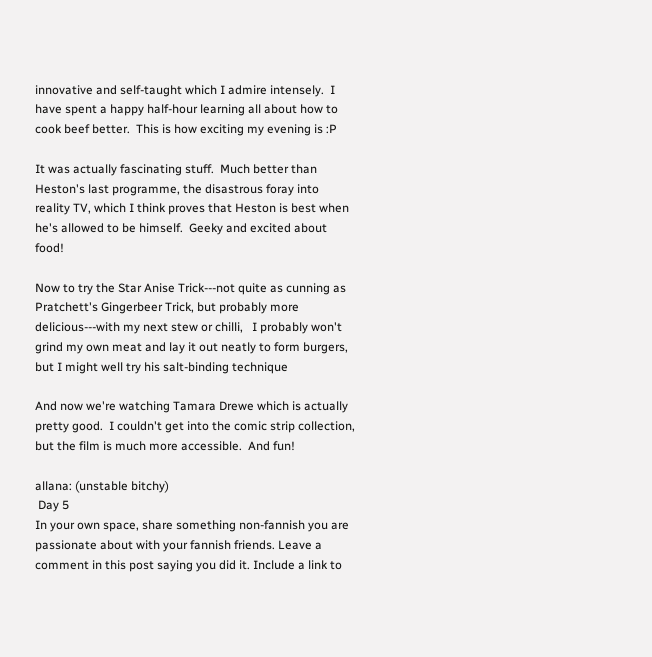innovative and self-taught which I admire intensely.  I have spent a happy half-hour learning all about how to cook beef better.  This is how exciting my evening is :P

It was actually fascinating stuff.  Much better than Heston's last programme, the disastrous foray into reality TV, which I think proves that Heston is best when he's allowed to be himself.  Geeky and excited about food!

Now to try the Star Anise Trick---not quite as cunning as Pratchett's Gingerbeer Trick, but probably more delicious---with my next stew or chilli,   I probably won't grind my own meat and lay it out neatly to form burgers, but I might well try his salt-binding technique

And now we're watching Tamara Drewe which is actually pretty good.  I couldn't get into the comic strip collection, but the film is much more accessible.  And fun!

allana: (unstable bitchy)
 Day 5
In your own space, share something non-fannish you are passionate about with your fannish friends. Leave a comment in this post saying you did it. Include a link to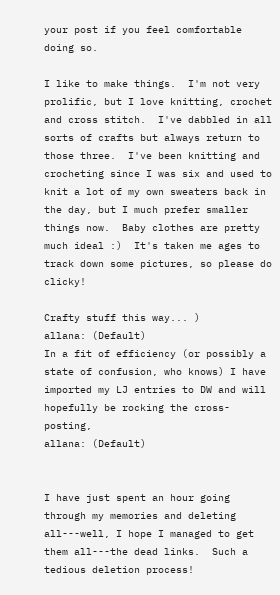your post if you feel comfortable doing so.

I like to make things.  I'm not very prolific, but I love knitting, crochet and cross stitch.  I've dabbled in all sorts of crafts but always return to those three.  I've been knitting and crocheting since I was six and used to knit a lot of my own sweaters back in the day, but I much prefer smaller things now.  Baby clothes are pretty much ideal :)  It's taken me ages to track down some pictures, so please do clicky!

Crafty stuff this way... )
allana: (Default)
In a fit of efficiency (or possibly a state of confusion, who knows) I have imported my LJ entries to DW and will hopefully be rocking the cross-posting,
allana: (Default)


I have just spent an hour going through my memories and deleting all---well, I hope I managed to get them all---the dead links.  Such a tedious deletion process!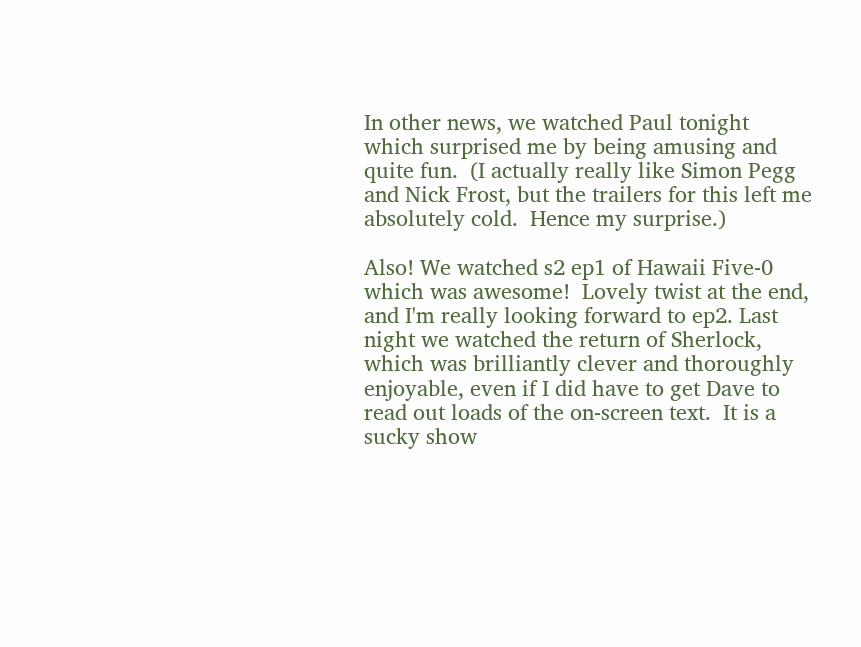In other news, we watched Paul tonight which surprised me by being amusing and quite fun.  (I actually really like Simon Pegg and Nick Frost, but the trailers for this left me absolutely cold.  Hence my surprise.)

Also! We watched s2 ep1 of Hawaii Five-0 which was awesome!  Lovely twist at the end, and I'm really looking forward to ep2. Last night we watched the return of Sherlock, which was brilliantly clever and thoroughly enjoyable, even if I did have to get Dave to read out loads of the on-screen text.  It is a sucky show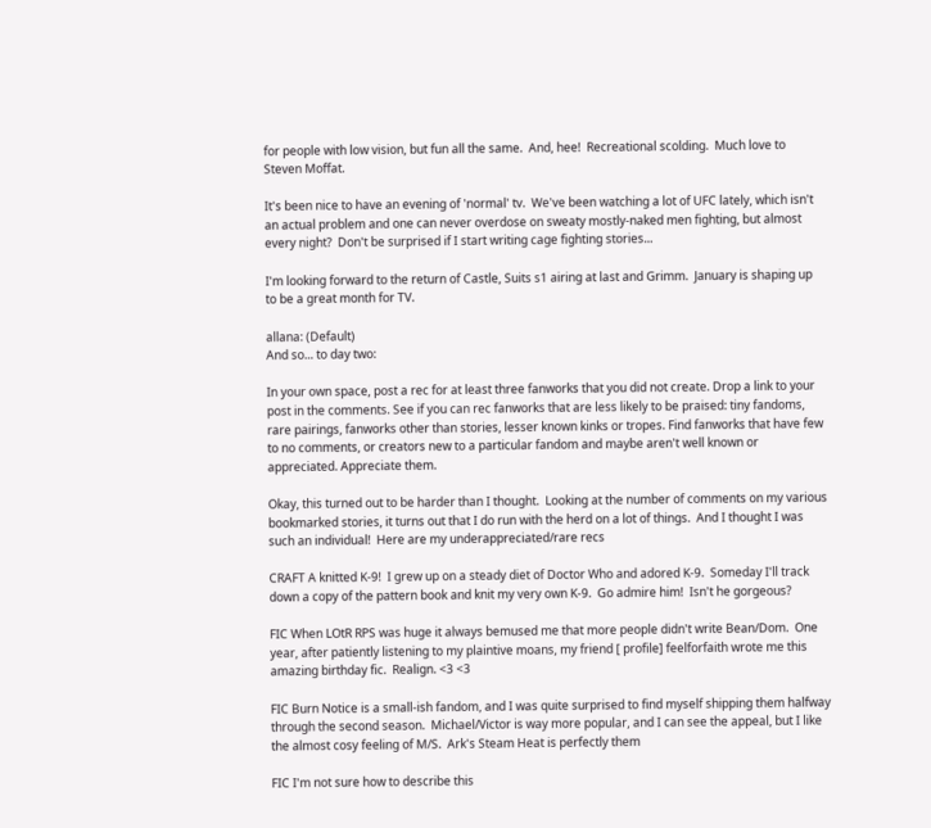for people with low vision, but fun all the same.  And, hee!  Recreational scolding.  Much love to Steven Moffat.

It's been nice to have an evening of 'normal' tv.  We've been watching a lot of UFC lately, which isn't an actual problem and one can never overdose on sweaty mostly-naked men fighting, but almost every night?  Don't be surprised if I start writing cage fighting stories...

I'm looking forward to the return of Castle, Suits s1 airing at last and Grimm.  January is shaping up to be a great month for TV.

allana: (Default)
And so... to day two:

In your own space, post a rec for at least three fanworks that you did not create. Drop a link to your post in the comments. See if you can rec fanworks that are less likely to be praised: tiny fandoms, rare pairings, fanworks other than stories, lesser known kinks or tropes. Find fanworks that have few to no comments, or creators new to a particular fandom and maybe aren't well known or appreciated. Appreciate them.

Okay, this turned out to be harder than I thought.  Looking at the number of comments on my various bookmarked stories, it turns out that I do run with the herd on a lot of things.  And I thought I was such an individual!  Here are my underappreciated/rare recs

CRAFT A knitted K-9!  I grew up on a steady diet of Doctor Who and adored K-9.  Someday I'll track down a copy of the pattern book and knit my very own K-9.  Go admire him!  Isn't he gorgeous?

FIC When LOtR RPS was huge it always bemused me that more people didn't write Bean/Dom.  One year, after patiently listening to my plaintive moans, my friend [ profile] feelforfaith wrote me this amazing birthday fic.  Realign. <3 <3

FIC Burn Notice is a small-ish fandom, and I was quite surprised to find myself shipping them halfway through the second season.  Michael/Victor is way more popular, and I can see the appeal, but I like the almost cosy feeling of M/S.  Ark's Steam Heat is perfectly them

FIC I'm not sure how to describe this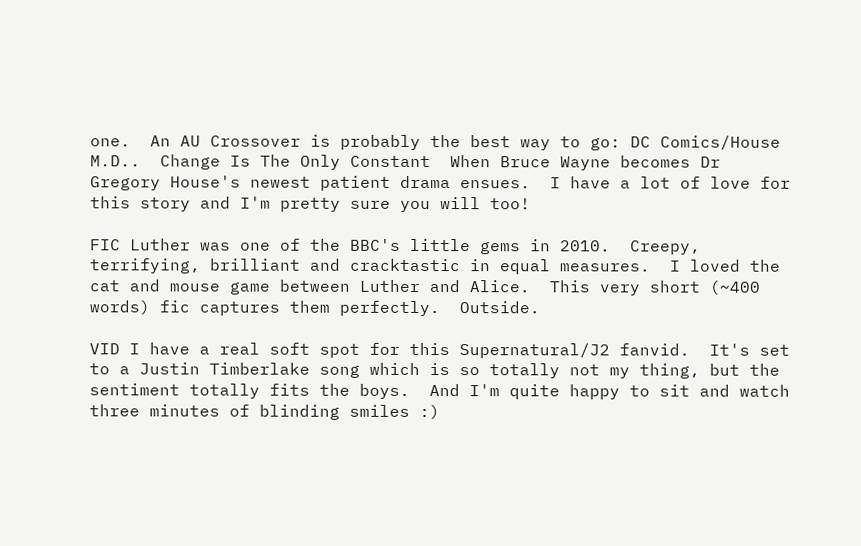one.  An AU Crossover is probably the best way to go: DC Comics/House M.D..  Change Is The Only Constant  When Bruce Wayne becomes Dr Gregory House's newest patient drama ensues.  I have a lot of love for this story and I'm pretty sure you will too!

FIC Luther was one of the BBC's little gems in 2010.  Creepy, terrifying, brilliant and cracktastic in equal measures.  I loved the cat and mouse game between Luther and Alice.  This very short (~400 words) fic captures them perfectly.  Outside.

VID I have a real soft spot for this Supernatural/J2 fanvid.  It's set to a Justin Timberlake song which is so totally not my thing, but the sentiment totally fits the boys.  And I'm quite happy to sit and watch three minutes of blinding smiles :)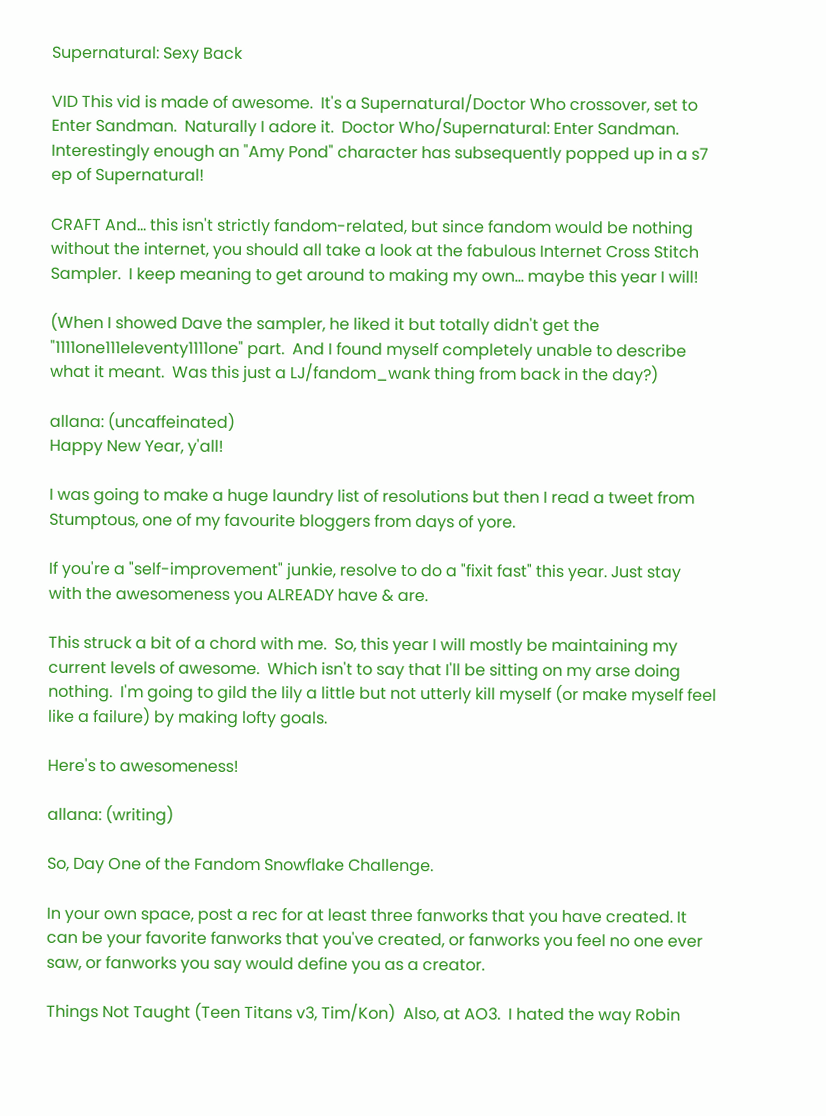Supernatural: Sexy Back

VID This vid is made of awesome.  It's a Supernatural/Doctor Who crossover, set to Enter Sandman.  Naturally I adore it.  Doctor Who/Supernatural: Enter Sandman.  Interestingly enough an "Amy Pond" character has subsequently popped up in a s7 ep of Supernatural!

CRAFT And... this isn't strictly fandom-related, but since fandom would be nothing without the internet, you should all take a look at the fabulous Internet Cross Stitch Sampler.  I keep meaning to get around to making my own... maybe this year I will!

(When I showed Dave the sampler, he liked it but totally didn't get the "1111one111eleventy1111one" part.  And I found myself completely unable to describe what it meant.  Was this just a LJ/fandom_wank thing from back in the day?)

allana: (uncaffeinated)
Happy New Year, y'all!

I was going to make a huge laundry list of resolutions but then I read a tweet from Stumptous, one of my favourite bloggers from days of yore.

If you're a "self-improvement" junkie, resolve to do a "fixit fast" this year. Just stay with the awesomeness you ALREADY have & are.

This struck a bit of a chord with me.  So, this year I will mostly be maintaining my current levels of awesome.  Which isn't to say that I'll be sitting on my arse doing nothing.  I'm going to gild the lily a little but not utterly kill myself (or make myself feel like a failure) by making lofty goals.

Here's to awesomeness!

allana: (writing)

So, Day One of the Fandom Snowflake Challenge.

In your own space, post a rec for at least three fanworks that you have created. It can be your favorite fanworks that you've created, or fanworks you feel no one ever saw, or fanworks you say would define you as a creator.

Things Not Taught (Teen Titans v3, Tim/Kon)  Also, at AO3.  I hated the way Robin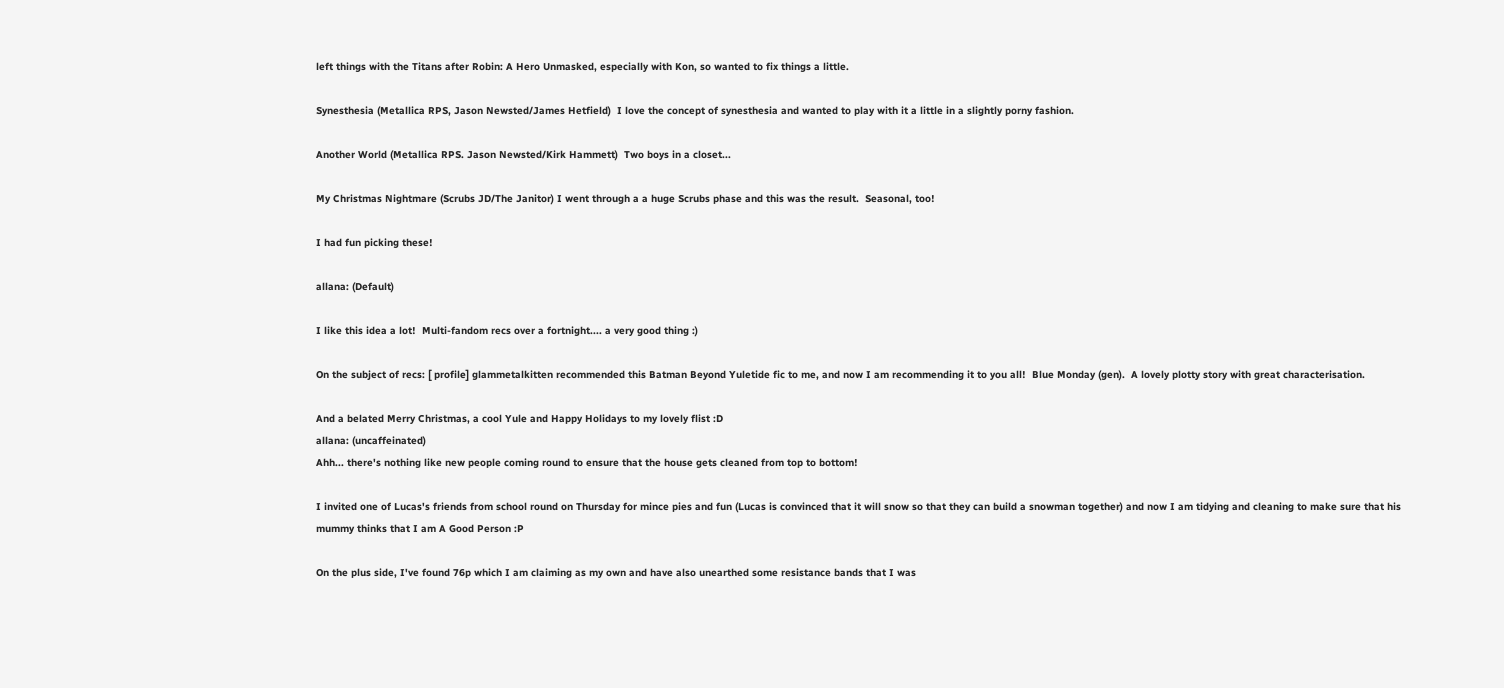left things with the Titans after Robin: A Hero Unmasked, especially with Kon, so wanted to fix things a little.

Synesthesia (Metallica RPS, Jason Newsted/James Hetfield)  I love the concept of synesthesia and wanted to play with it a little in a slightly porny fashion.

Another World (Metallica RPS. Jason Newsted/Kirk Hammett)  Two boys in a closet...

My Christmas Nightmare (Scrubs JD/The Janitor) I went through a a huge Scrubs phase and this was the result.  Seasonal, too!

I had fun picking these!

allana: (Default)

I like this idea a lot!  Multi-fandom recs over a fortnight.... a very good thing :)

On the subject of recs: [ profile] glammetalkitten recommended this Batman Beyond Yuletide fic to me, and now I am recommending it to you all!  Blue Monday (gen).  A lovely plotty story with great characterisation.

And a belated Merry Christmas, a cool Yule and Happy Holidays to my lovely flist :D
allana: (uncaffeinated)
Ahh... there's nothing like new people coming round to ensure that the house gets cleaned from top to bottom!

I invited one of Lucas's friends from school round on Thursday for mince pies and fun (Lucas is convinced that it will snow so that they can build a snowman together) and now I am tidying and cleaning to make sure that his mummy thinks that I am A Good Person :P

On the plus side, I've found 76p which I am claiming as my own and have also unearthed some resistance bands that I was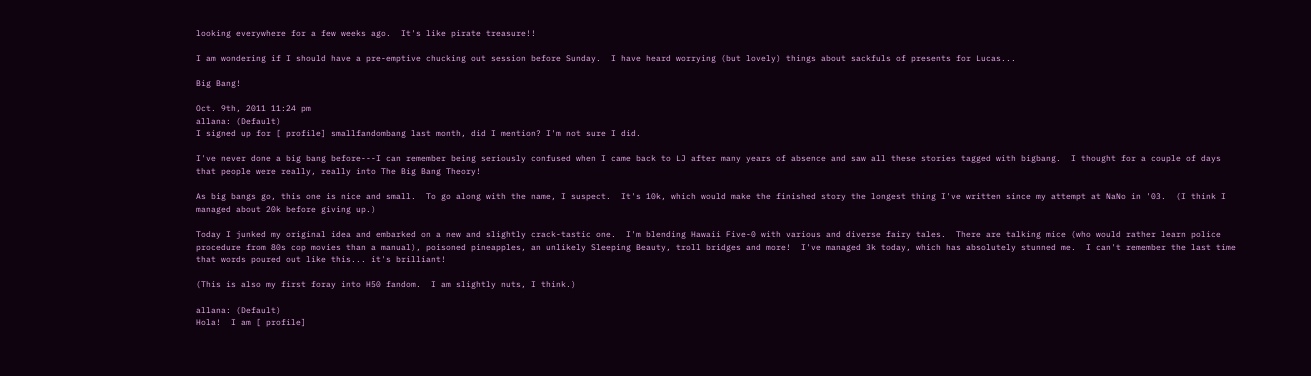looking everywhere for a few weeks ago.  It's like pirate treasure!!

I am wondering if I should have a pre-emptive chucking out session before Sunday.  I have heard worrying (but lovely) things about sackfuls of presents for Lucas...

Big Bang!

Oct. 9th, 2011 11:24 pm
allana: (Default)
I signed up for [ profile] smallfandombang last month, did I mention? I'm not sure I did.

I've never done a big bang before---I can remember being seriously confused when I came back to LJ after many years of absence and saw all these stories tagged with bigbang.  I thought for a couple of days that people were really, really into The Big Bang Theory!

As big bangs go, this one is nice and small.  To go along with the name, I suspect.  It's 10k, which would make the finished story the longest thing I've written since my attempt at NaNo in '03.  (I think I managed about 20k before giving up.)

Today I junked my original idea and embarked on a new and slightly crack-tastic one.  I'm blending Hawaii Five-0 with various and diverse fairy tales.  There are talking mice (who would rather learn police procedure from 80s cop movies than a manual), poisoned pineapples, an unlikely Sleeping Beauty, troll bridges and more!  I've managed 3k today, which has absolutely stunned me.  I can't remember the last time that words poured out like this... it's brilliant!

(This is also my first foray into H50 fandom.  I am slightly nuts, I think.)

allana: (Default)
Hola!  I am [ profile]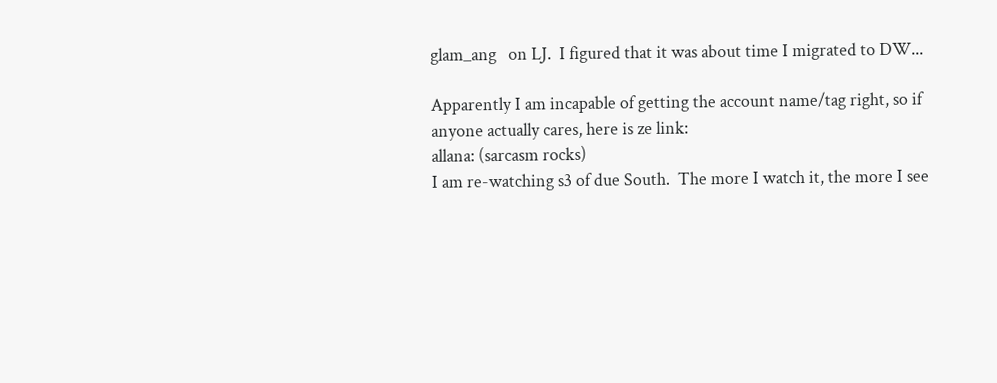glam_ang   on LJ.  I figured that it was about time I migrated to DW...

Apparently I am incapable of getting the account name/tag right, so if anyone actually cares, here is ze link:
allana: (sarcasm rocks)
I am re-watching s3 of due South.  The more I watch it, the more I see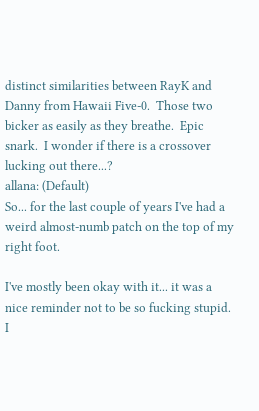distinct similarities between RayK and Danny from Hawaii Five-0.  Those two bicker as easily as they breathe.  Epic snark.  I wonder if there is a crossover lucking out there...?
allana: (Default)
So... for the last couple of years I've had a weird almost-numb patch on the top of my right foot.

I've mostly been okay with it... it was a nice reminder not to be so fucking stupid.  I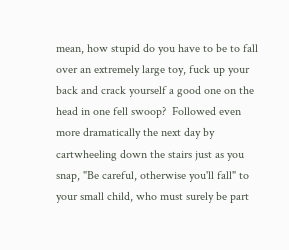mean, how stupid do you have to be to fall over an extremely large toy, fuck up your back and crack yourself a good one on the head in one fell swoop?  Followed even more dramatically the next day by cartwheeling down the stairs just as you snap, "Be careful, otherwise you'll fall" to your small child, who must surely be part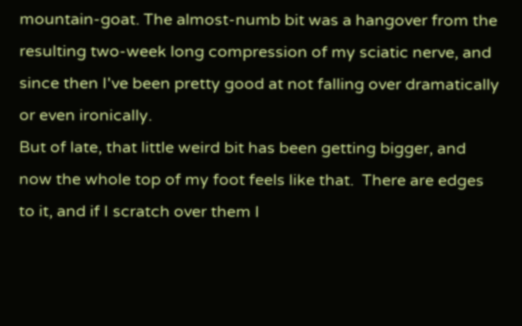mountain-goat. The almost-numb bit was a hangover from the resulting two-week long compression of my sciatic nerve, and since then I've been pretty good at not falling over dramatically or even ironically.
But of late, that little weird bit has been getting bigger, and now the whole top of my foot feels like that.  There are edges to it, and if I scratch over them I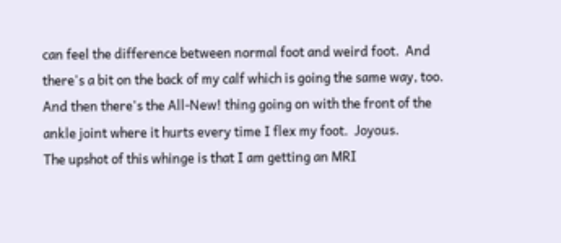can feel the difference between normal foot and weird foot.  And there's a bit on the back of my calf which is going the same way, too.  And then there's the All-New! thing going on with the front of the ankle joint where it hurts every time I flex my foot.  Joyous.
The upshot of this whinge is that I am getting an MRI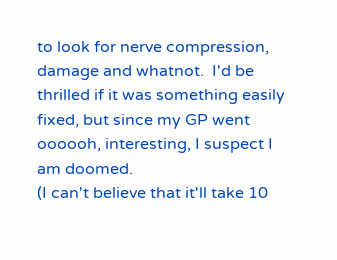to look for nerve compression, damage and whatnot.  I'd be thrilled if it was something easily fixed, but since my GP went oooooh, interesting, I suspect I am doomed.
(I can't believe that it'll take 10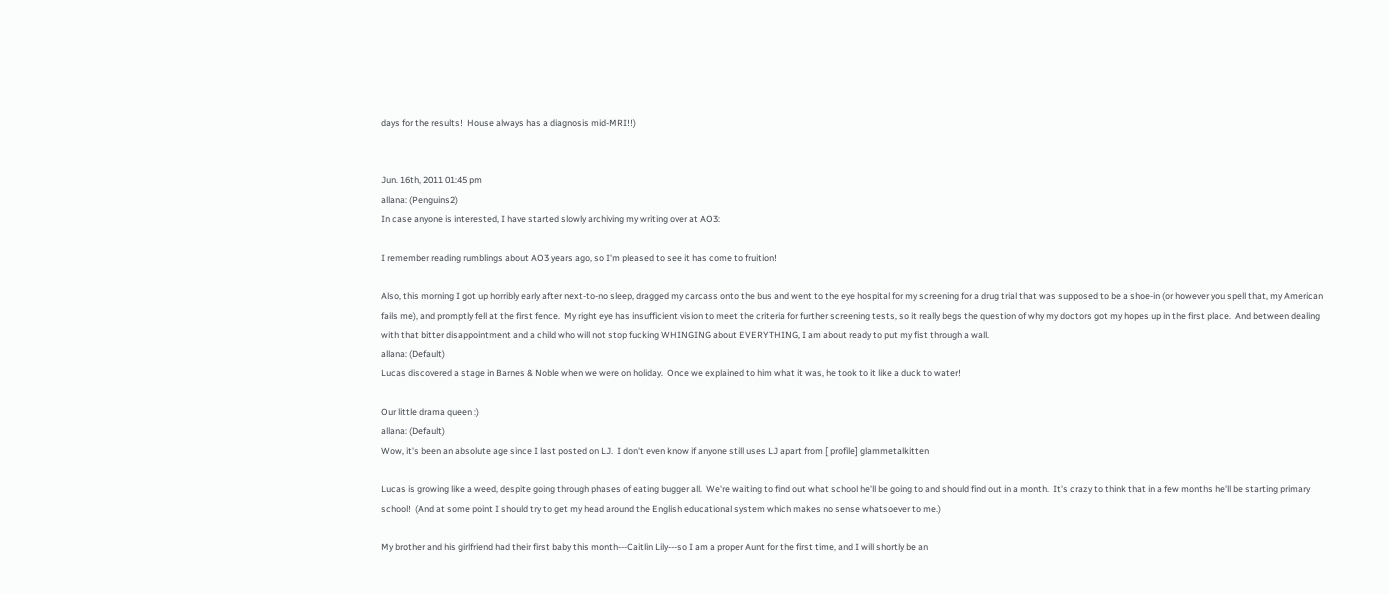days for the results!  House always has a diagnosis mid-MRI!!)


Jun. 16th, 2011 01:45 pm
allana: (Penguins2)
In case anyone is interested, I have started slowly archiving my writing over at AO3:

I remember reading rumblings about AO3 years ago, so I'm pleased to see it has come to fruition!

Also, this morning I got up horribly early after next-to-no sleep, dragged my carcass onto the bus and went to the eye hospital for my screening for a drug trial that was supposed to be a shoe-in (or however you spell that, my American fails me), and promptly fell at the first fence.  My right eye has insufficient vision to meet the criteria for further screening tests, so it really begs the question of why my doctors got my hopes up in the first place.  And between dealing with that bitter disappointment and a child who will not stop fucking WHINGING about EVERYTHING, I am about ready to put my fist through a wall.
allana: (Default)
Lucas discovered a stage in Barnes & Noble when we were on holiday.  Once we explained to him what it was, he took to it like a duck to water!

Our little drama queen :)
allana: (Default)
Wow, it's been an absolute age since I last posted on LJ.  I don't even know if anyone still uses LJ apart from [ profile] glammetalkitten

Lucas is growing like a weed, despite going through phases of eating bugger all.  We're waiting to find out what school he'll be going to and should find out in a month.  It's crazy to think that in a few months he'll be starting primary school!  (And at some point I should try to get my head around the English educational system which makes no sense whatsoever to me.)

My brother and his girlfriend had their first baby this month---Caitlin Lily---so I am a proper Aunt for the first time, and I will shortly be an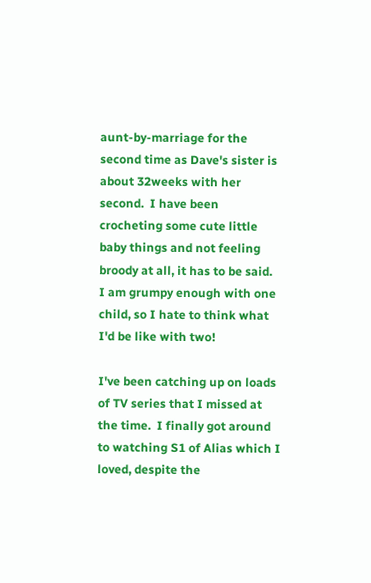aunt-by-marriage for the second time as Dave's sister is about 32weeks with her second.  I have been crocheting some cute little baby things and not feeling broody at all, it has to be said.  I am grumpy enough with one child, so I hate to think what I'd be like with two!

I've been catching up on loads of TV series that I missed at the time.  I finally got around to watching S1 of Alias which I loved, despite the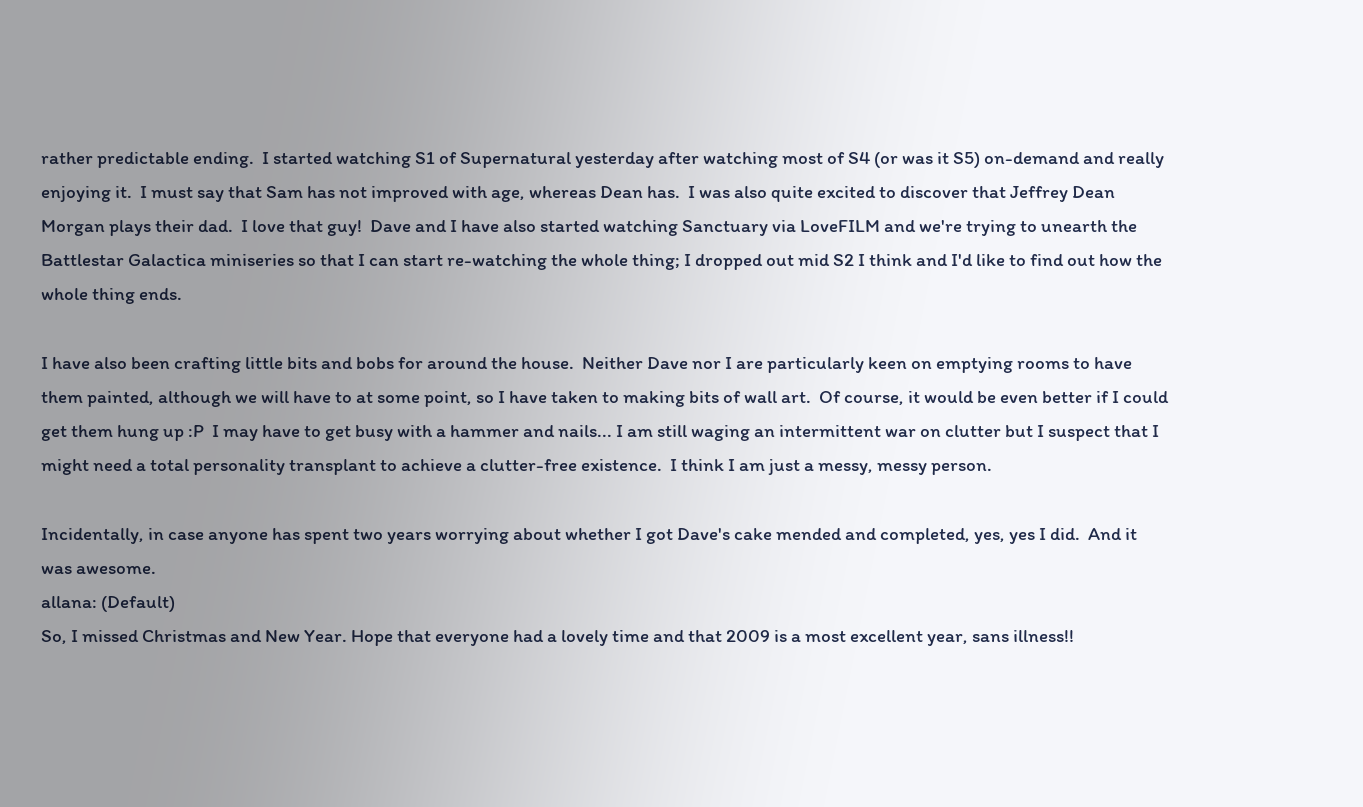rather predictable ending.  I started watching S1 of Supernatural yesterday after watching most of S4 (or was it S5) on-demand and really enjoying it.  I must say that Sam has not improved with age, whereas Dean has.  I was also quite excited to discover that Jeffrey Dean Morgan plays their dad.  I love that guy!  Dave and I have also started watching Sanctuary via LoveFILM and we're trying to unearth the Battlestar Galactica miniseries so that I can start re-watching the whole thing; I dropped out mid S2 I think and I'd like to find out how the whole thing ends.

I have also been crafting little bits and bobs for around the house.  Neither Dave nor I are particularly keen on emptying rooms to have them painted, although we will have to at some point, so I have taken to making bits of wall art.  Of course, it would be even better if I could get them hung up :P  I may have to get busy with a hammer and nails... I am still waging an intermittent war on clutter but I suspect that I might need a total personality transplant to achieve a clutter-free existence.  I think I am just a messy, messy person.

Incidentally, in case anyone has spent two years worrying about whether I got Dave's cake mended and completed, yes, yes I did.  And it was awesome.
allana: (Default)
So, I missed Christmas and New Year. Hope that everyone had a lovely time and that 2009 is a most excellent year, sans illness!!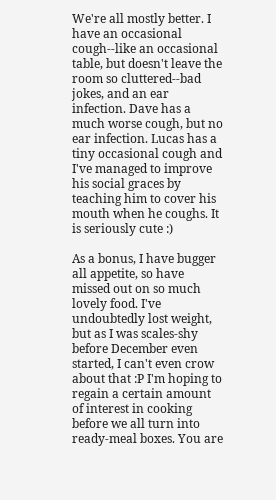We're all mostly better. I have an occasional cough--like an occasional table, but doesn't leave the room so cluttered--bad jokes, and an ear infection. Dave has a much worse cough, but no ear infection. Lucas has a tiny occasional cough and I've managed to improve his social graces by teaching him to cover his mouth when he coughs. It is seriously cute :)

As a bonus, I have bugger all appetite, so have missed out on so much lovely food. I've undoubtedly lost weight, but as I was scales-shy before December even started, I can't even crow about that :P I'm hoping to regain a certain amount of interest in cooking before we all turn into ready-meal boxes. You are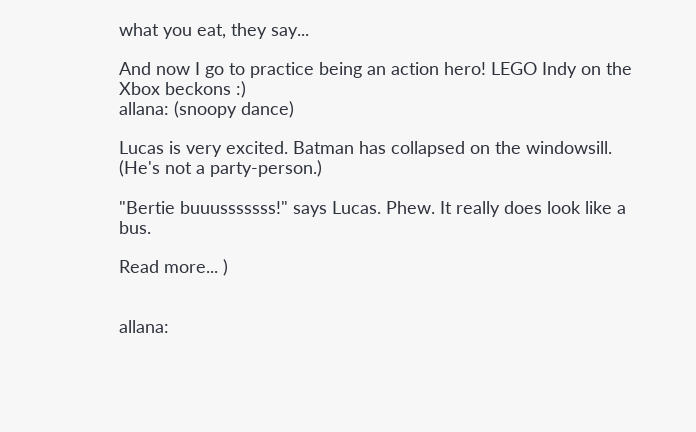what you eat, they say...

And now I go to practice being an action hero! LEGO Indy on the Xbox beckons :)
allana: (snoopy dance)

Lucas is very excited. Batman has collapsed on the windowsill. (He's not a party-person.)

"Bertie buuusssssss!" says Lucas. Phew. It really does look like a bus.

Read more... )


allana: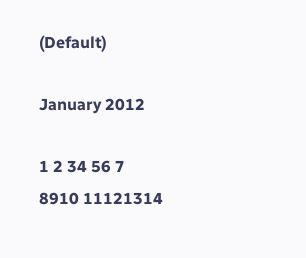(Default)

January 2012

1 2 34 56 7
8910 11121314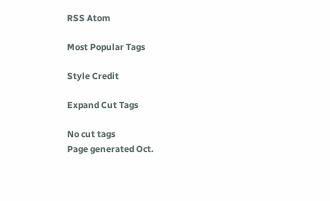RSS Atom

Most Popular Tags

Style Credit

Expand Cut Tags

No cut tags
Page generated Oct.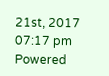21st, 2017 07:17 pm
Powered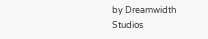by Dreamwidth Studios